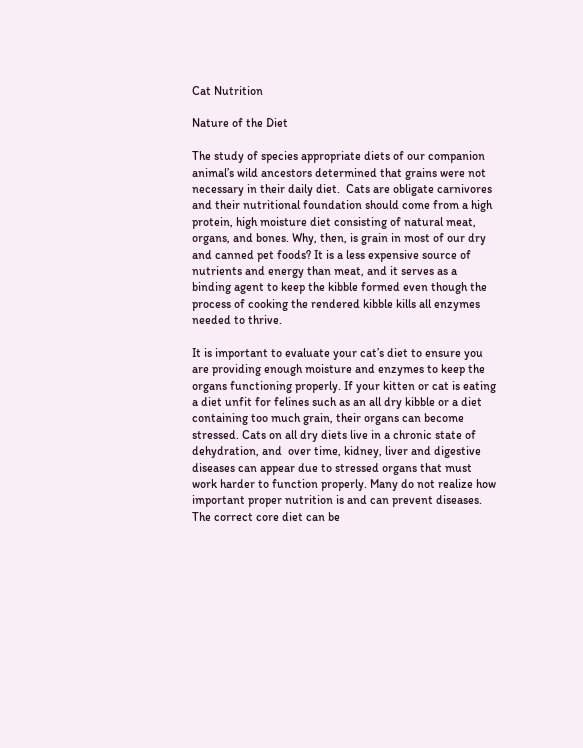Cat Nutrition

Nature of the Diet

The study of species appropriate diets of our companion animal’s wild ancestors determined that grains were not necessary in their daily diet.  Cats are obligate carnivores and their nutritional foundation should come from a high protein, high moisture diet consisting of natural meat, organs, and bones. Why, then, is grain in most of our dry and canned pet foods? It is a less expensive source of nutrients and energy than meat, and it serves as a binding agent to keep the kibble formed even though the process of cooking the rendered kibble kills all enzymes needed to thrive.

It is important to evaluate your cat’s diet to ensure you are providing enough moisture and enzymes to keep the organs functioning properly. If your kitten or cat is eating a diet unfit for felines such as an all dry kibble or a diet containing too much grain, their organs can become stressed. Cats on all dry diets live in a chronic state of dehydration, and  over time, kidney, liver and digestive diseases can appear due to stressed organs that must work harder to function properly. Many do not realize how important proper nutrition is and can prevent diseases. The correct core diet can be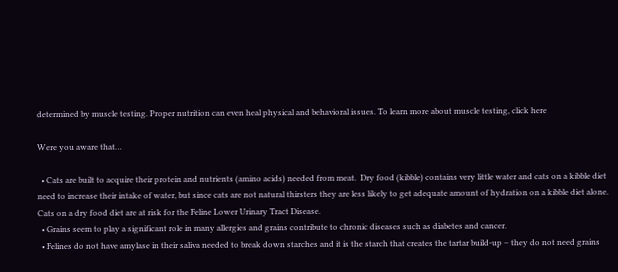determined by muscle testing. Proper nutrition can even heal physical and behavioral issues. To learn more about muscle testing, click here

Were you aware that…

  • Cats are built to acquire their protein and nutrients (amino acids) needed from meat.  Dry food (kibble) contains very little water and cats on a kibble diet need to increase their intake of water, but since cats are not natural thirsters they are less likely to get adequate amount of hydration on a kibble diet alone.  Cats on a dry food diet are at risk for the Feline Lower Urinary Tract Disease.
  • Grains seem to play a significant role in many allergies and grains contribute to chronic diseases such as diabetes and cancer.
  • Felines do not have amylase in their saliva needed to break down starches and it is the starch that creates the tartar build-up – they do not need grains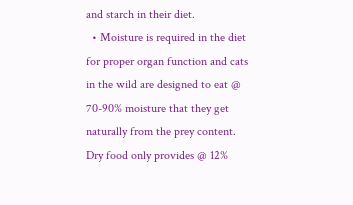and starch in their diet.
  • Moisture is required in the diet for proper organ function and cats in the wild are designed to eat @ 70-90% moisture that they get naturally from the prey content. Dry food only provides @ 12%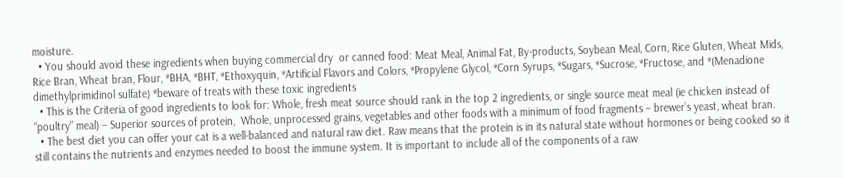moisture.
  • You should avoid these ingredients when buying commercial dry  or canned food: Meat Meal, Animal Fat, By-products, Soybean Meal, Corn, Rice Gluten, Wheat Mids, Rice Bran, Wheat bran, Flour, *BHA, *BHT, *Ethoxyquin, *Artificial Flavors and Colors, *Propylene Glycol, *Corn Syrups, *Sugars, *Sucrose, *Fructose, and *(Menadione  dimethylprimidinol sulfate) *beware of treats with these toxic ingredients
  • This is the Criteria of good ingredients to look for: Whole, fresh meat source should rank in the top 2 ingredients, or single source meat meal (ie chicken instead of “poultry” meal) – Superior sources of protein,  Whole, unprocessed grains, vegetables and other foods with a minimum of food fragments – brewer’s yeast, wheat bran.
  • The best diet you can offer your cat is a well-balanced and natural raw diet. Raw means that the protein is in its natural state without hormones or being cooked so it still contains the nutrients and enzymes needed to boost the immune system. It is important to include all of the components of a raw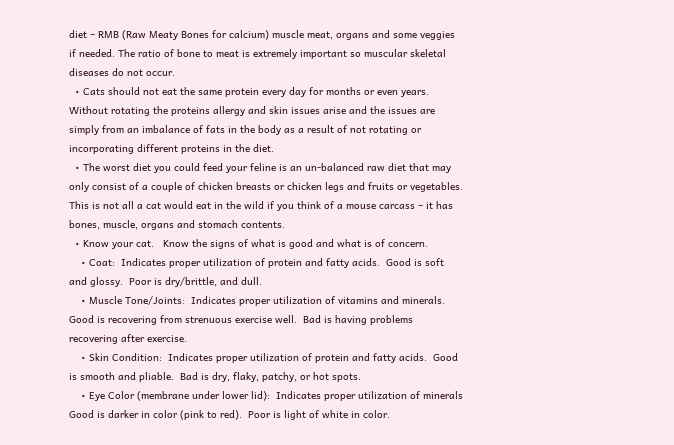diet – RMB (Raw Meaty Bones for calcium) muscle meat, organs and some veggies if needed. The ratio of bone to meat is extremely important so muscular skeletal diseases do not occur.
  • Cats should not eat the same protein every day for months or even years.  Without rotating the proteins allergy and skin issues arise and the issues are simply from an imbalance of fats in the body as a result of not rotating or incorporating different proteins in the diet.
  • The worst diet you could feed your feline is an un-balanced raw diet that may only consist of a couple of chicken breasts or chicken legs and fruits or vegetables. This is not all a cat would eat in the wild if you think of a mouse carcass – it has bones, muscle, organs and stomach contents.
  • Know your cat.   Know the signs of what is good and what is of concern.
    • Coat:  Indicates proper utilization of protein and fatty acids.  Good is soft and glossy.  Poor is dry/brittle, and dull.
    • Muscle Tone/Joints:  Indicates proper utilization of vitamins and minerals.  Good is recovering from strenuous exercise well.  Bad is having problems recovering after exercise.
    • Skin Condition:  Indicates proper utilization of protein and fatty acids.  Good is smooth and pliable.  Bad is dry, flaky, patchy, or hot spots.
    • Eye Color (membrane under lower lid):  Indicates proper utilization of minerals  Good is darker in color (pink to red).  Poor is light of white in color.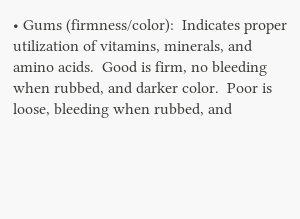• Gums (firmness/color):  Indicates proper utilization of vitamins, minerals, and amino acids.  Good is firm, no bleeding when rubbed, and darker color.  Poor is loose, bleeding when rubbed, and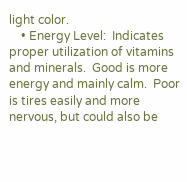light color.
    • Energy Level:  Indicates proper utilization of vitamins and minerals.  Good is more energy and mainly calm.  Poor is tires easily and more nervous, but could also be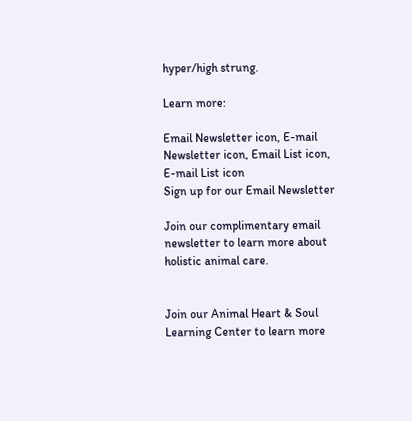hyper/high strung.

Learn more:

Email Newsletter icon, E-mail Newsletter icon, Email List icon, E-mail List icon
Sign up for our Email Newsletter

Join our complimentary email newsletter to learn more about holistic animal care.


Join our Animal Heart & Soul Learning Center to learn more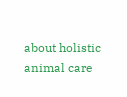about holistic animal care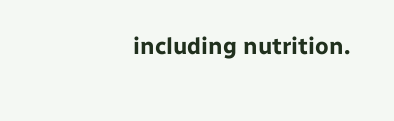including nutrition.